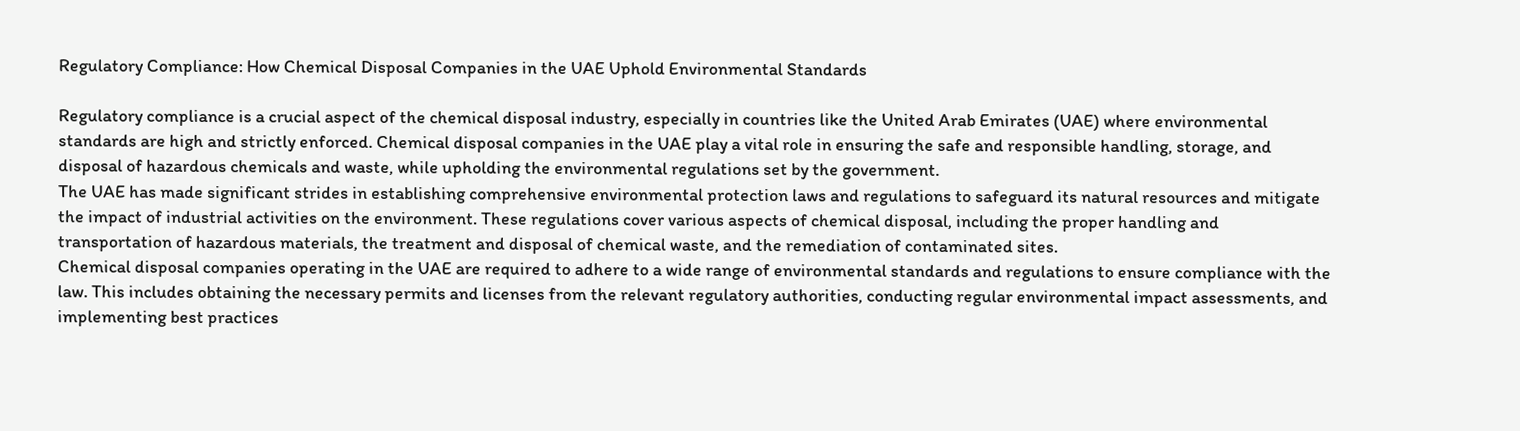Regulatory Compliance: How Chemical Disposal Companies in the UAE Uphold Environmental Standards

Regulatory compliance is a crucial aspect of the chemical disposal industry, especially in countries like the United Arab Emirates (UAE) where environmental standards are high and strictly enforced. Chemical disposal companies in the UAE play a vital role in ensuring the safe and responsible handling, storage, and disposal of hazardous chemicals and waste, while upholding the environmental regulations set by the government.
The UAE has made significant strides in establishing comprehensive environmental protection laws and regulations to safeguard its natural resources and mitigate the impact of industrial activities on the environment. These regulations cover various aspects of chemical disposal, including the proper handling and transportation of hazardous materials, the treatment and disposal of chemical waste, and the remediation of contaminated sites.
Chemical disposal companies operating in the UAE are required to adhere to a wide range of environmental standards and regulations to ensure compliance with the law. This includes obtaining the necessary permits and licenses from the relevant regulatory authorities, conducting regular environmental impact assessments, and implementing best practices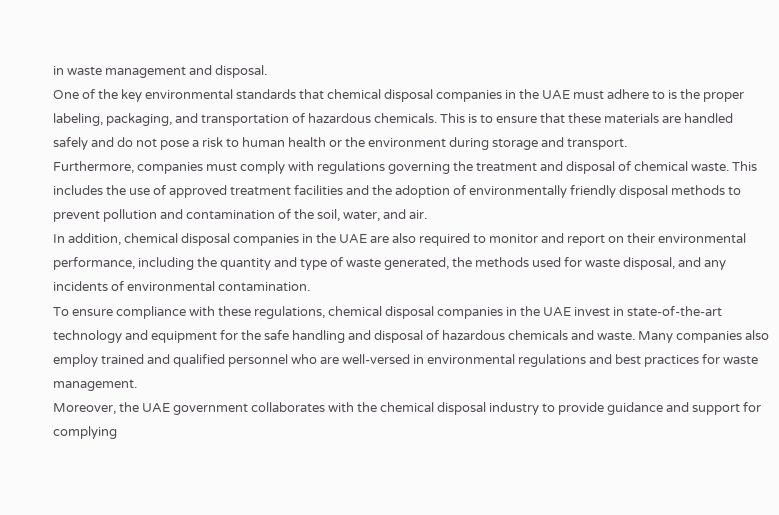in waste management and disposal.
One of the key environmental standards that chemical disposal companies in the UAE must adhere to is the proper labeling, packaging, and transportation of hazardous chemicals. This is to ensure that these materials are handled safely and do not pose a risk to human health or the environment during storage and transport.
Furthermore, companies must comply with regulations governing the treatment and disposal of chemical waste. This includes the use of approved treatment facilities and the adoption of environmentally friendly disposal methods to prevent pollution and contamination of the soil, water, and air.
In addition, chemical disposal companies in the UAE are also required to monitor and report on their environmental performance, including the quantity and type of waste generated, the methods used for waste disposal, and any incidents of environmental contamination.
To ensure compliance with these regulations, chemical disposal companies in the UAE invest in state-of-the-art technology and equipment for the safe handling and disposal of hazardous chemicals and waste. Many companies also employ trained and qualified personnel who are well-versed in environmental regulations and best practices for waste management.
Moreover, the UAE government collaborates with the chemical disposal industry to provide guidance and support for complying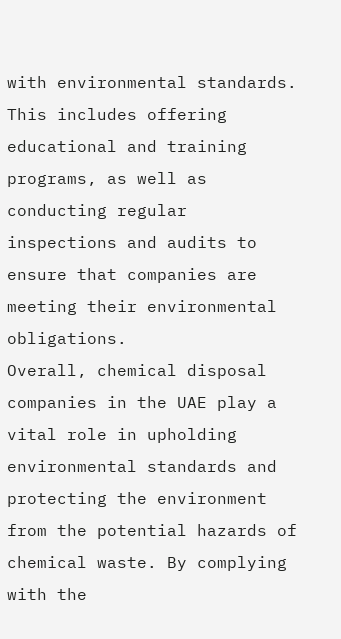with environmental standards. This includes offering educational and training programs, as well as conducting regular inspections and audits to ensure that companies are meeting their environmental obligations.
Overall, chemical disposal companies in the UAE play a vital role in upholding environmental standards and protecting the environment from the potential hazards of chemical waste. By complying with the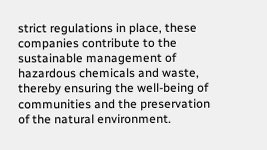strict regulations in place, these companies contribute to the sustainable management of hazardous chemicals and waste, thereby ensuring the well-being of communities and the preservation of the natural environment.